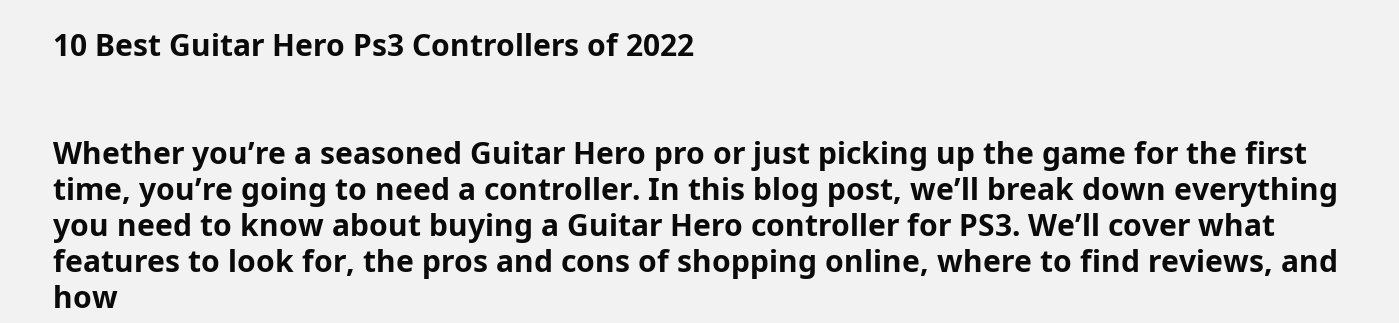10 Best Guitar Hero Ps3 Controllers of 2022


Whether you’re a seasoned Guitar Hero pro or just picking up the game for the first time, you’re going to need a controller. In this blog post, we’ll break down everything you need to know about buying a Guitar Hero controller for PS3. We’ll cover what features to look for, the pros and cons of shopping online, where to find reviews, and how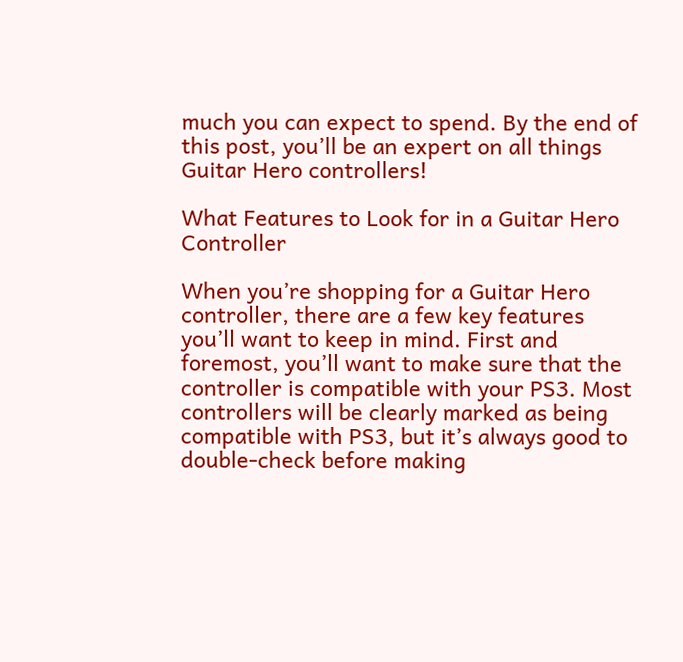much you can expect to spend. By the end of this post, you’ll be an expert on all things Guitar Hero controllers!

What Features to Look for in a Guitar Hero Controller

When you’re shopping for a Guitar Hero controller, there are a few key features you’ll want to keep in mind. First and foremost, you’ll want to make sure that the controller is compatible with your PS3. Most controllers will be clearly marked as being compatible with PS3, but it’s always good to double-check before making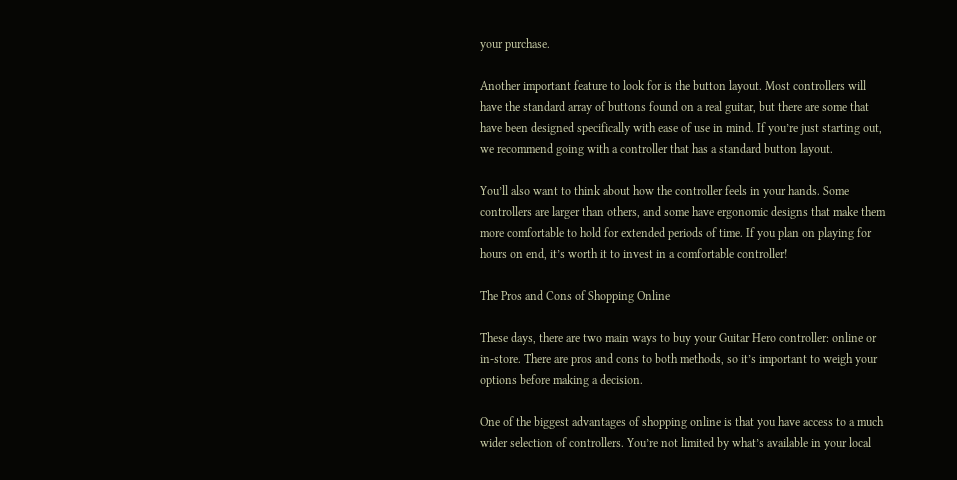your purchase.

Another important feature to look for is the button layout. Most controllers will have the standard array of buttons found on a real guitar, but there are some that have been designed specifically with ease of use in mind. If you’re just starting out, we recommend going with a controller that has a standard button layout.

You’ll also want to think about how the controller feels in your hands. Some controllers are larger than others, and some have ergonomic designs that make them more comfortable to hold for extended periods of time. If you plan on playing for hours on end, it’s worth it to invest in a comfortable controller!

The Pros and Cons of Shopping Online

These days, there are two main ways to buy your Guitar Hero controller: online or in-store. There are pros and cons to both methods, so it’s important to weigh your options before making a decision.

One of the biggest advantages of shopping online is that you have access to a much wider selection of controllers. You’re not limited by what’s available in your local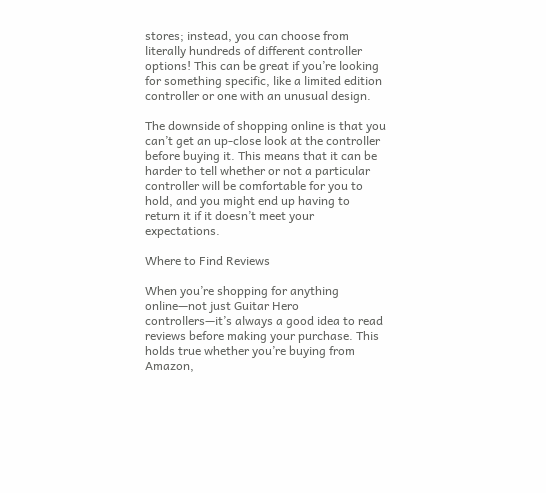stores; instead, you can choose from literally hundreds of different controller options! This can be great if you’re looking for something specific, like a limited edition controller or one with an unusual design.

The downside of shopping online is that you can’t get an up-close look at the controller before buying it. This means that it can be harder to tell whether or not a particular controller will be comfortable for you to hold, and you might end up having to return it if it doesn’t meet your expectations.

Where to Find Reviews

When you’re shopping for anything online—not just Guitar Hero controllers—it’s always a good idea to read reviews before making your purchase. This holds true whether you’re buying from Amazon,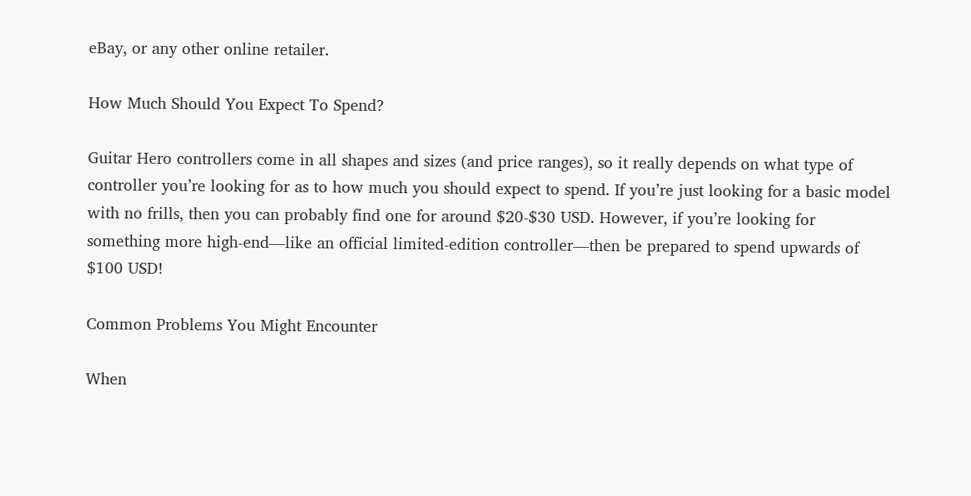eBay, or any other online retailer.

How Much Should You Expect To Spend?

Guitar Hero controllers come in all shapes and sizes (and price ranges), so it really depends on what type of controller you’re looking for as to how much you should expect to spend. If you’re just looking for a basic model with no frills, then you can probably find one for around $20-$30 USD. However, if you’re looking for something more high-end—like an official limited-edition controller—then be prepared to spend upwards of $100 USD!

Common Problems You Might Encounter

When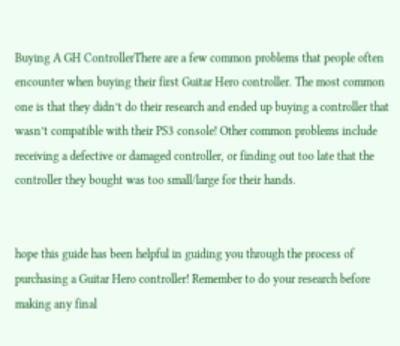Buying A GH ControllerThere are a few common problems that people often encounter when buying their first Guitar Hero controller. The most common one is that they didn’t do their research and ended up buying a controller that wasn’t compatible with their PS3 console! Other common problems include receiving a defective or damaged controller, or finding out too late that the controller they bought was too small/large for their hands.


hope this guide has been helpful in guiding you through the process of purchasing a Guitar Hero controller! Remember to do your research before making any final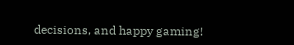decisions, and happy gaming!